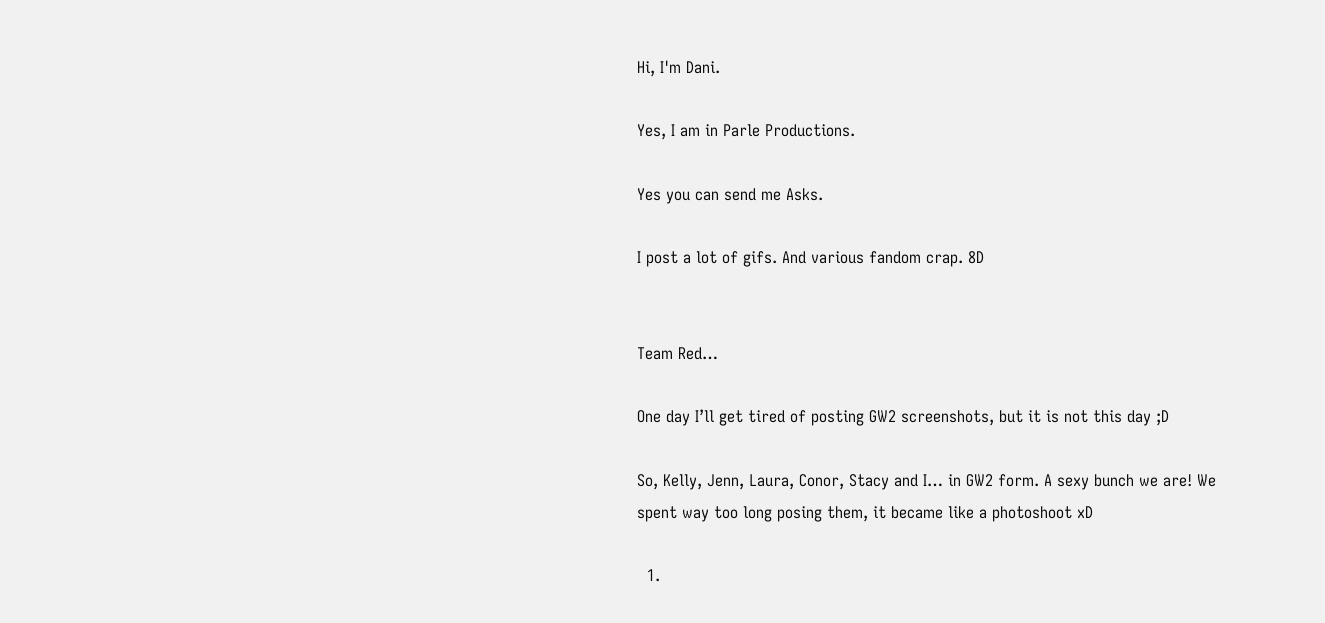Hi, I'm Dani.

Yes, I am in Parle Productions.

Yes you can send me Asks.

I post a lot of gifs. And various fandom crap. 8D


Team Red…

One day I’ll get tired of posting GW2 screenshots, but it is not this day ;D

So, Kelly, Jenn, Laura, Conor, Stacy and I… in GW2 form. A sexy bunch we are! We spent way too long posing them, it became like a photoshoot xD

  1.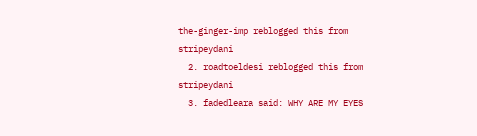the-ginger-imp reblogged this from stripeydani
  2. roadtoeldesi reblogged this from stripeydani
  3. fadedleara said: WHY ARE MY EYES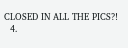CLOSED IN ALL THE PICS?!
  4.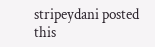stripeydani posted this